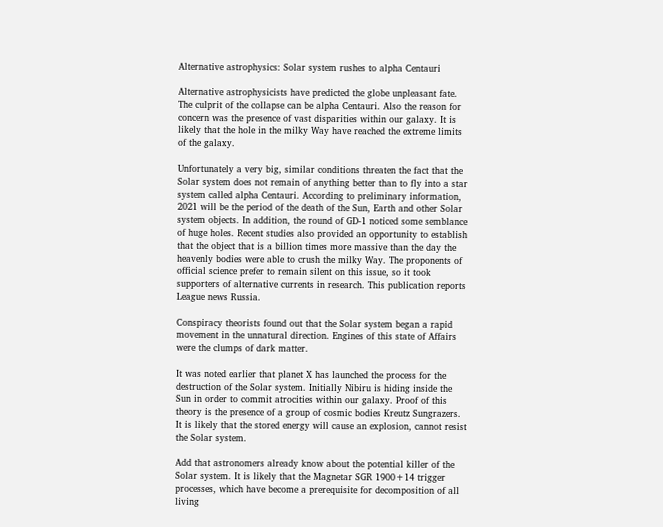Alternative astrophysics: Solar system rushes to alpha Centauri

Alternative astrophysicists have predicted the globe unpleasant fate. The culprit of the collapse can be alpha Centauri. Also the reason for concern was the presence of vast disparities within our galaxy. It is likely that the hole in the milky Way have reached the extreme limits of the galaxy.

Unfortunately a very big, similar conditions threaten the fact that the Solar system does not remain of anything better than to fly into a star system called alpha Centauri. According to preliminary information, 2021 will be the period of the death of the Sun, Earth and other Solar system objects. In addition, the round of GD-1 noticed some semblance of huge holes. Recent studies also provided an opportunity to establish that the object that is a billion times more massive than the day the heavenly bodies were able to crush the milky Way. The proponents of official science prefer to remain silent on this issue, so it took supporters of alternative currents in research. This publication reports League news Russia.

Conspiracy theorists found out that the Solar system began a rapid movement in the unnatural direction. Engines of this state of Affairs were the clumps of dark matter.

It was noted earlier that planet X has launched the process for the destruction of the Solar system. Initially Nibiru is hiding inside the Sun in order to commit atrocities within our galaxy. Proof of this theory is the presence of a group of cosmic bodies Kreutz Sungrazers. It is likely that the stored energy will cause an explosion, cannot resist the Solar system.

Add that astronomers already know about the potential killer of the Solar system. It is likely that the Magnetar SGR 1900+14 trigger processes, which have become a prerequisite for decomposition of all living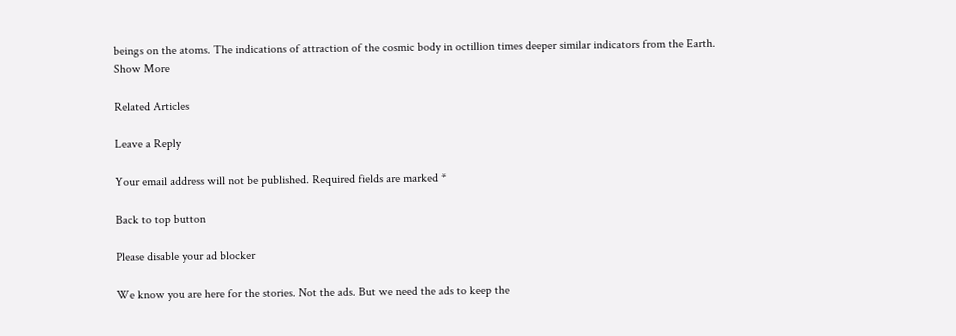beings on the atoms. The indications of attraction of the cosmic body in octillion times deeper similar indicators from the Earth.
Show More

Related Articles

Leave a Reply

Your email address will not be published. Required fields are marked *

Back to top button

Please disable your ad blocker

We know you are here for the stories. Not the ads. But we need the ads to keep the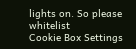lights on. So please whitelist
Cookie Box Settings